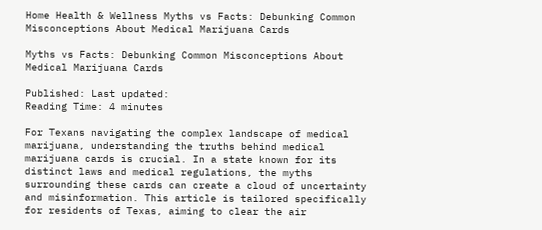Home Health & Wellness Myths vs Facts: Debunking Common Misconceptions About Medical Marijuana Cards

Myths vs Facts: Debunking Common Misconceptions About Medical Marijuana Cards

Published: Last updated:
Reading Time: 4 minutes

For Texans navigating the complex landscape of medical marijuana, understanding the truths behind medical marijuana cards is crucial. In a state known for its distinct laws and medical regulations, the myths surrounding these cards can create a cloud of uncertainty and misinformation. This article is tailored specifically for residents of Texas, aiming to clear the air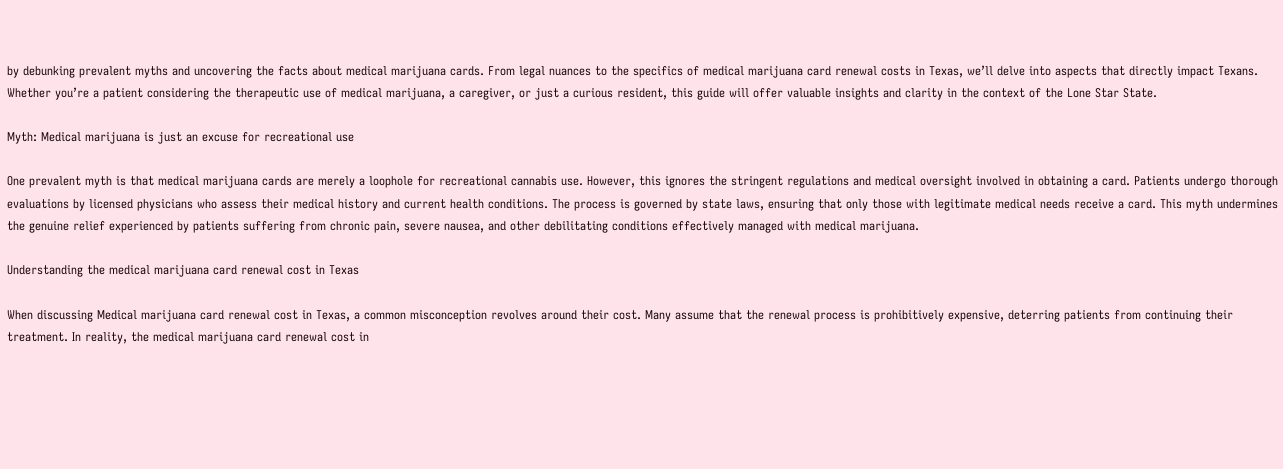by debunking prevalent myths and uncovering the facts about medical marijuana cards. From legal nuances to the specifics of medical marijuana card renewal costs in Texas, we’ll delve into aspects that directly impact Texans. Whether you’re a patient considering the therapeutic use of medical marijuana, a caregiver, or just a curious resident, this guide will offer valuable insights and clarity in the context of the Lone Star State.

Myth: Medical marijuana is just an excuse for recreational use

One prevalent myth is that medical marijuana cards are merely a loophole for recreational cannabis use. However, this ignores the stringent regulations and medical oversight involved in obtaining a card. Patients undergo thorough evaluations by licensed physicians who assess their medical history and current health conditions. The process is governed by state laws, ensuring that only those with legitimate medical needs receive a card. This myth undermines the genuine relief experienced by patients suffering from chronic pain, severe nausea, and other debilitating conditions effectively managed with medical marijuana.

Understanding the medical marijuana card renewal cost in Texas

When discussing Medical marijuana card renewal cost in Texas, a common misconception revolves around their cost. Many assume that the renewal process is prohibitively expensive, deterring patients from continuing their treatment. In reality, the medical marijuana card renewal cost in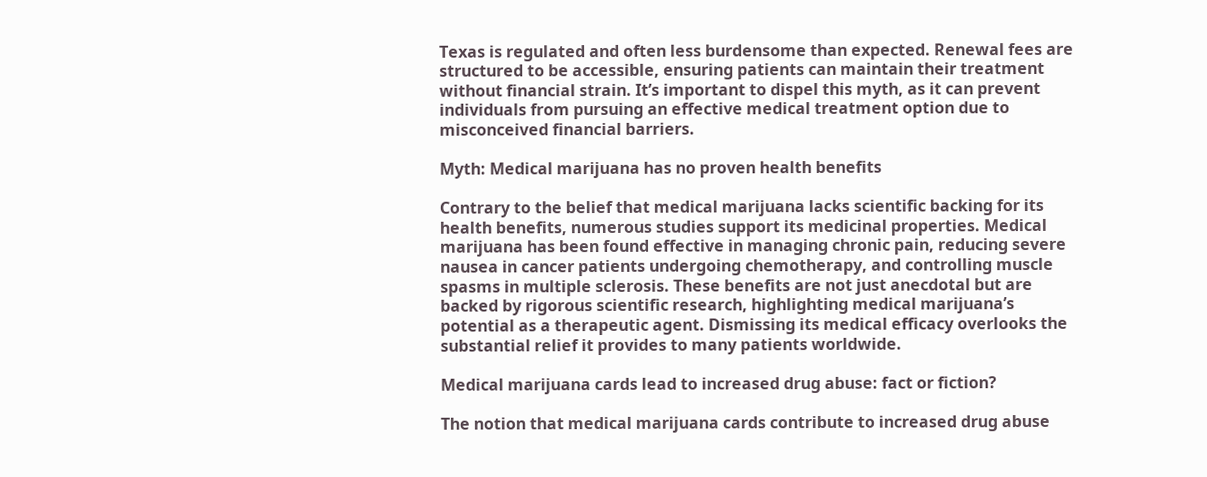Texas is regulated and often less burdensome than expected. Renewal fees are structured to be accessible, ensuring patients can maintain their treatment without financial strain. It’s important to dispel this myth, as it can prevent individuals from pursuing an effective medical treatment option due to misconceived financial barriers.

Myth: Medical marijuana has no proven health benefits

Contrary to the belief that medical marijuana lacks scientific backing for its health benefits, numerous studies support its medicinal properties. Medical marijuana has been found effective in managing chronic pain, reducing severe nausea in cancer patients undergoing chemotherapy, and controlling muscle spasms in multiple sclerosis. These benefits are not just anecdotal but are backed by rigorous scientific research, highlighting medical marijuana’s potential as a therapeutic agent. Dismissing its medical efficacy overlooks the substantial relief it provides to many patients worldwide.

Medical marijuana cards lead to increased drug abuse: fact or fiction?

The notion that medical marijuana cards contribute to increased drug abuse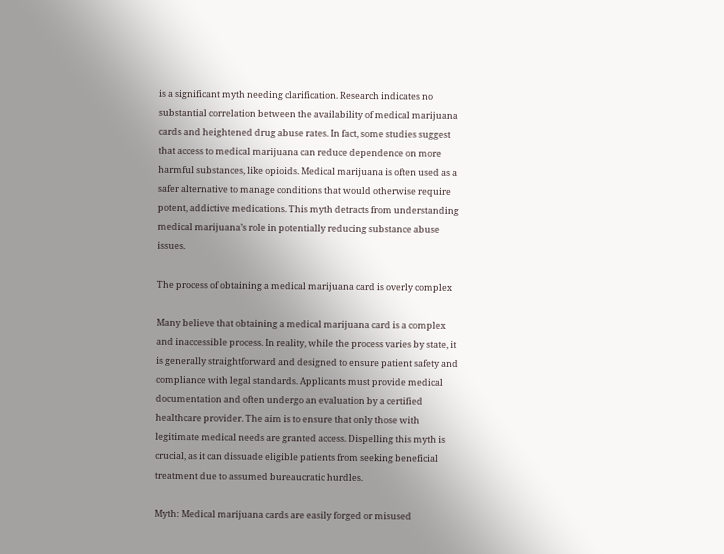is a significant myth needing clarification. Research indicates no substantial correlation between the availability of medical marijuana cards and heightened drug abuse rates. In fact, some studies suggest that access to medical marijuana can reduce dependence on more harmful substances, like opioids. Medical marijuana is often used as a safer alternative to manage conditions that would otherwise require potent, addictive medications. This myth detracts from understanding medical marijuana’s role in potentially reducing substance abuse issues.

The process of obtaining a medical marijuana card is overly complex

Many believe that obtaining a medical marijuana card is a complex and inaccessible process. In reality, while the process varies by state, it is generally straightforward and designed to ensure patient safety and compliance with legal standards. Applicants must provide medical documentation and often undergo an evaluation by a certified healthcare provider. The aim is to ensure that only those with legitimate medical needs are granted access. Dispelling this myth is crucial, as it can dissuade eligible patients from seeking beneficial treatment due to assumed bureaucratic hurdles.

Myth: Medical marijuana cards are easily forged or misused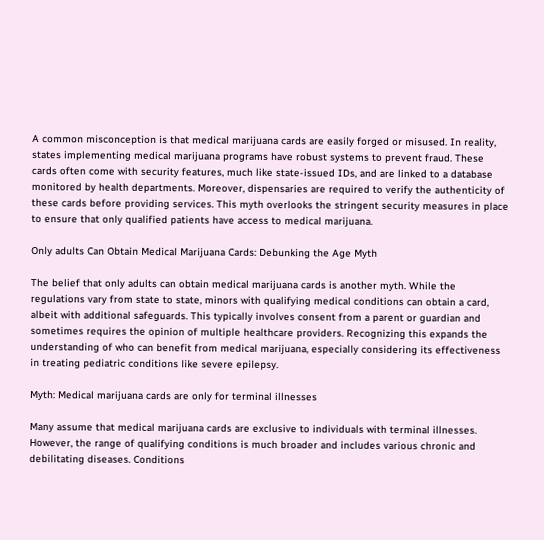A common misconception is that medical marijuana cards are easily forged or misused. In reality, states implementing medical marijuana programs have robust systems to prevent fraud. These cards often come with security features, much like state-issued IDs, and are linked to a database monitored by health departments. Moreover, dispensaries are required to verify the authenticity of these cards before providing services. This myth overlooks the stringent security measures in place to ensure that only qualified patients have access to medical marijuana.

Only adults Can Obtain Medical Marijuana Cards: Debunking the Age Myth

The belief that only adults can obtain medical marijuana cards is another myth. While the regulations vary from state to state, minors with qualifying medical conditions can obtain a card, albeit with additional safeguards. This typically involves consent from a parent or guardian and sometimes requires the opinion of multiple healthcare providers. Recognizing this expands the understanding of who can benefit from medical marijuana, especially considering its effectiveness in treating pediatric conditions like severe epilepsy.

Myth: Medical marijuana cards are only for terminal illnesses

Many assume that medical marijuana cards are exclusive to individuals with terminal illnesses. However, the range of qualifying conditions is much broader and includes various chronic and debilitating diseases. Conditions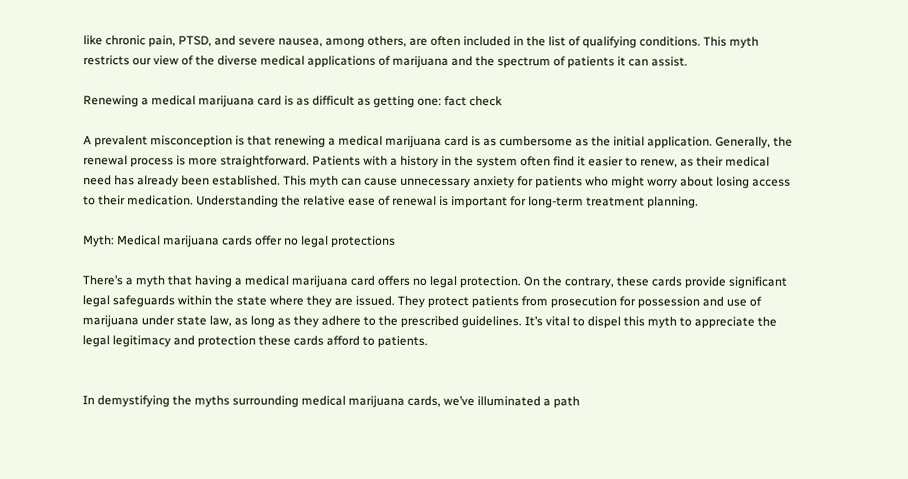like chronic pain, PTSD, and severe nausea, among others, are often included in the list of qualifying conditions. This myth restricts our view of the diverse medical applications of marijuana and the spectrum of patients it can assist.

Renewing a medical marijuana card is as difficult as getting one: fact check

A prevalent misconception is that renewing a medical marijuana card is as cumbersome as the initial application. Generally, the renewal process is more straightforward. Patients with a history in the system often find it easier to renew, as their medical need has already been established. This myth can cause unnecessary anxiety for patients who might worry about losing access to their medication. Understanding the relative ease of renewal is important for long-term treatment planning.

Myth: Medical marijuana cards offer no legal protections

There’s a myth that having a medical marijuana card offers no legal protection. On the contrary, these cards provide significant legal safeguards within the state where they are issued. They protect patients from prosecution for possession and use of marijuana under state law, as long as they adhere to the prescribed guidelines. It’s vital to dispel this myth to appreciate the legal legitimacy and protection these cards afford to patients.


In demystifying the myths surrounding medical marijuana cards, we’ve illuminated a path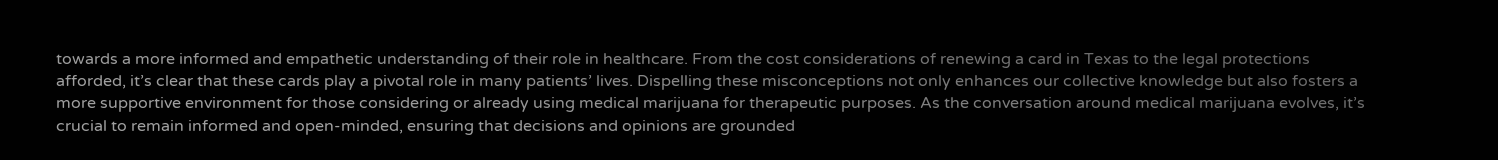towards a more informed and empathetic understanding of their role in healthcare. From the cost considerations of renewing a card in Texas to the legal protections afforded, it’s clear that these cards play a pivotal role in many patients’ lives. Dispelling these misconceptions not only enhances our collective knowledge but also fosters a more supportive environment for those considering or already using medical marijuana for therapeutic purposes. As the conversation around medical marijuana evolves, it’s crucial to remain informed and open-minded, ensuring that decisions and opinions are grounded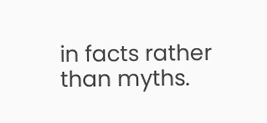in facts rather than myths.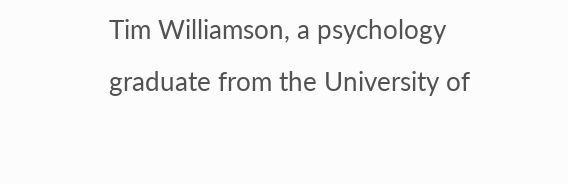Tim Williamson, a psychology graduate from the University of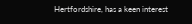Hertfordshire, has a keen interest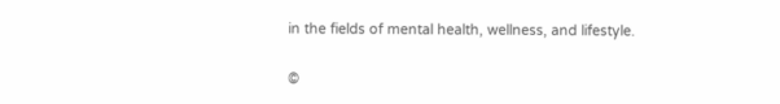in the fields of mental health, wellness, and lifestyle.

©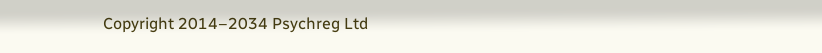Copyright 2014–2034 Psychreg Ltd